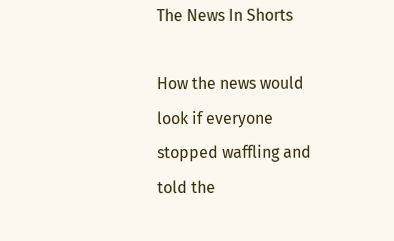The News In Shorts

How the news would look if everyone stopped waffling and told the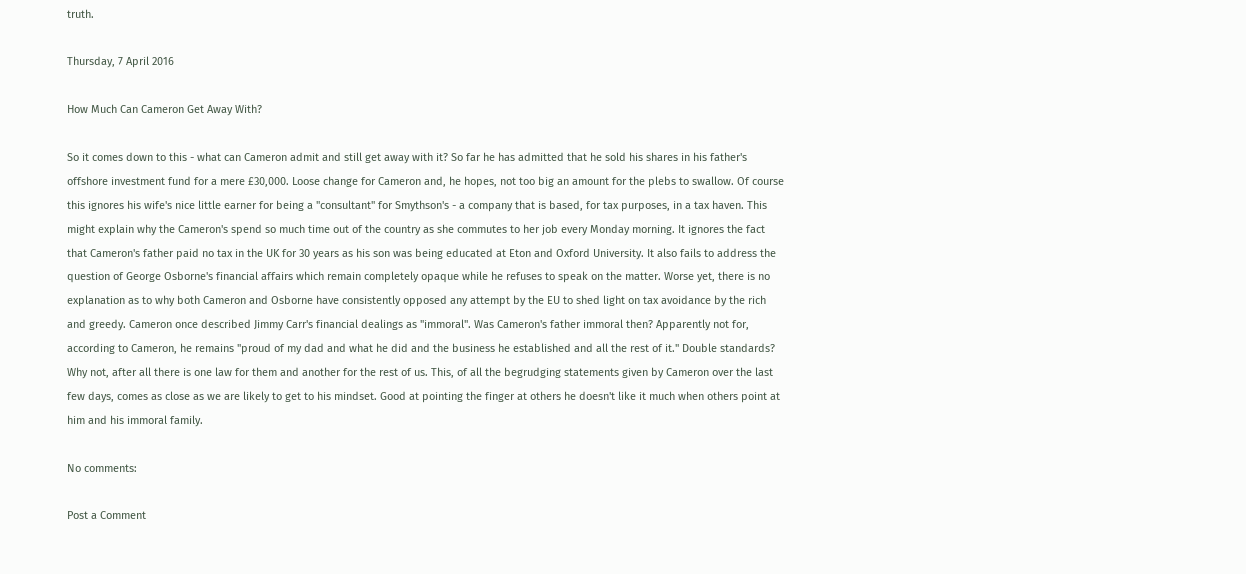truth.

Thursday, 7 April 2016

How Much Can Cameron Get Away With?

So it comes down to this - what can Cameron admit and still get away with it? So far he has admitted that he sold his shares in his father's offshore investment fund for a mere £30,000. Loose change for Cameron and, he hopes, not too big an amount for the plebs to swallow. Of course this ignores his wife's nice little earner for being a "consultant" for Smythson's - a company that is based, for tax purposes, in a tax haven. This might explain why the Cameron's spend so much time out of the country as she commutes to her job every Monday morning. It ignores the fact that Cameron's father paid no tax in the UK for 30 years as his son was being educated at Eton and Oxford University. It also fails to address the question of George Osborne's financial affairs which remain completely opaque while he refuses to speak on the matter. Worse yet, there is no explanation as to why both Cameron and Osborne have consistently opposed any attempt by the EU to shed light on tax avoidance by the rich and greedy. Cameron once described Jimmy Carr's financial dealings as "immoral". Was Cameron's father immoral then? Apparently not for, according to Cameron, he remains "proud of my dad and what he did and the business he established and all the rest of it." Double standards? Why not, after all there is one law for them and another for the rest of us. This, of all the begrudging statements given by Cameron over the last few days, comes as close as we are likely to get to his mindset. Good at pointing the finger at others he doesn't like it much when others point at him and his immoral family.

No comments:

Post a Comment